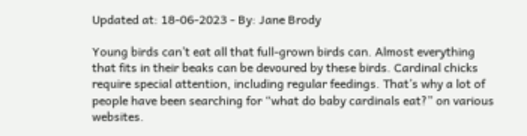Updated at: 18-06-2023 - By: Jane Brody

Young birds can’t eat all that full-grown birds can. Almost everything that fits in their beaks can be devoured by these birds. Cardinal chicks require special attention, including regular feedings. That’s why a lot of people have been searching for “what do baby cardinals eat?” on various websites.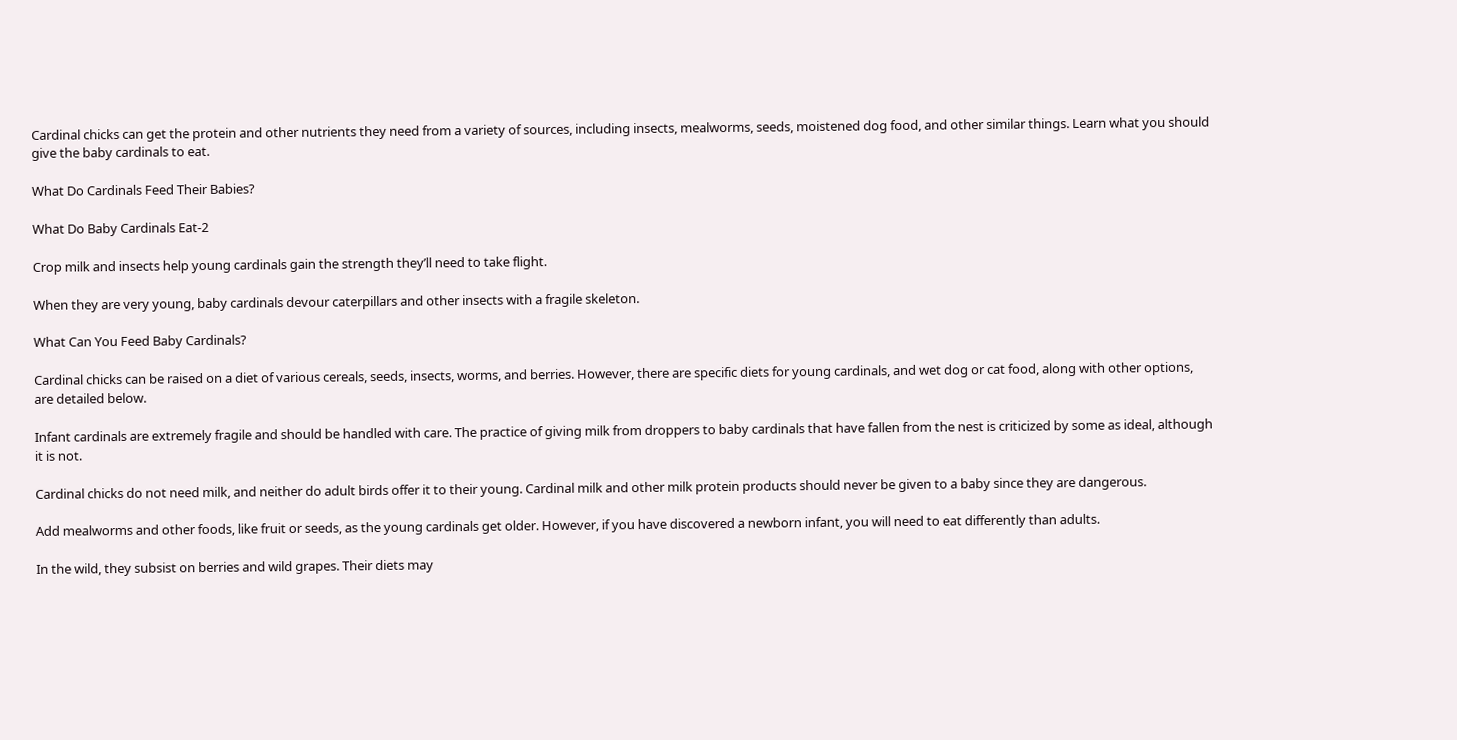Cardinal chicks can get the protein and other nutrients they need from a variety of sources, including insects, mealworms, seeds, moistened dog food, and other similar things. Learn what you should give the baby cardinals to eat.

What Do Cardinals Feed Their Babies?

What Do Baby Cardinals Eat-2

Crop milk and insects help young cardinals gain the strength they’ll need to take flight.

When they are very young, baby cardinals devour caterpillars and other insects with a fragile skeleton.

What Can You Feed Baby Cardinals?

Cardinal chicks can be raised on a diet of various cereals, seeds, insects, worms, and berries. However, there are specific diets for young cardinals, and wet dog or cat food, along with other options, are detailed below.

Infant cardinals are extremely fragile and should be handled with care. The practice of giving milk from droppers to baby cardinals that have fallen from the nest is criticized by some as ideal, although it is not.

Cardinal chicks do not need milk, and neither do adult birds offer it to their young. Cardinal milk and other milk protein products should never be given to a baby since they are dangerous.

Add mealworms and other foods, like fruit or seeds, as the young cardinals get older. However, if you have discovered a newborn infant, you will need to eat differently than adults.

In the wild, they subsist on berries and wild grapes. Their diets may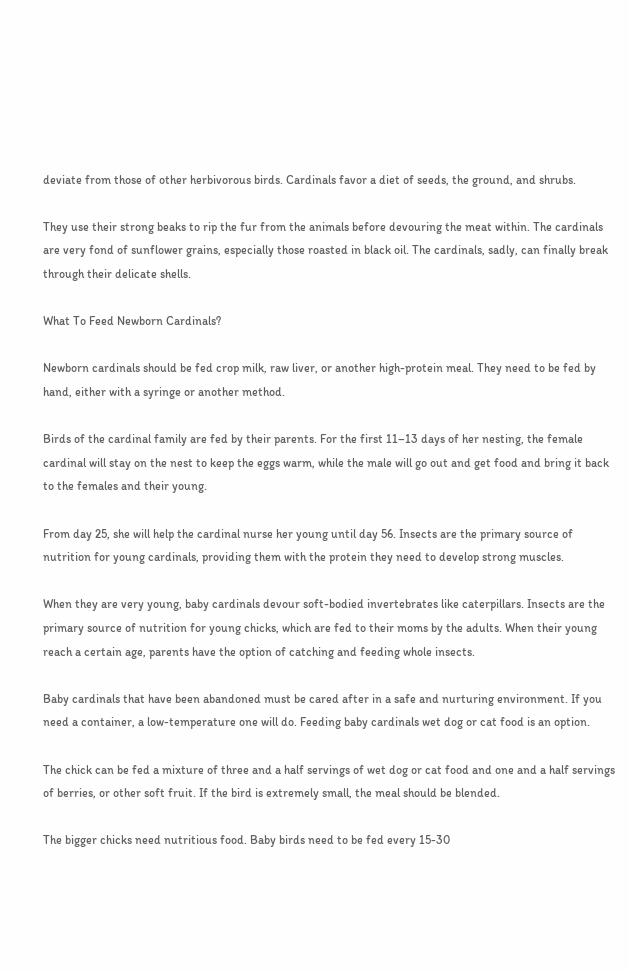deviate from those of other herbivorous birds. Cardinals favor a diet of seeds, the ground, and shrubs.

They use their strong beaks to rip the fur from the animals before devouring the meat within. The cardinals are very fond of sunflower grains, especially those roasted in black oil. The cardinals, sadly, can finally break through their delicate shells.

What To Feed Newborn Cardinals?

Newborn cardinals should be fed crop milk, raw liver, or another high-protein meal. They need to be fed by hand, either with a syringe or another method.

Birds of the cardinal family are fed by their parents. For the first 11–13 days of her nesting, the female cardinal will stay on the nest to keep the eggs warm, while the male will go out and get food and bring it back to the females and their young.

From day 25, she will help the cardinal nurse her young until day 56. Insects are the primary source of nutrition for young cardinals, providing them with the protein they need to develop strong muscles.

When they are very young, baby cardinals devour soft-bodied invertebrates like caterpillars. Insects are the primary source of nutrition for young chicks, which are fed to their moms by the adults. When their young reach a certain age, parents have the option of catching and feeding whole insects.

Baby cardinals that have been abandoned must be cared after in a safe and nurturing environment. If you need a container, a low-temperature one will do. Feeding baby cardinals wet dog or cat food is an option.

The chick can be fed a mixture of three and a half servings of wet dog or cat food and one and a half servings of berries, or other soft fruit. If the bird is extremely small, the meal should be blended.

The bigger chicks need nutritious food. Baby birds need to be fed every 15-30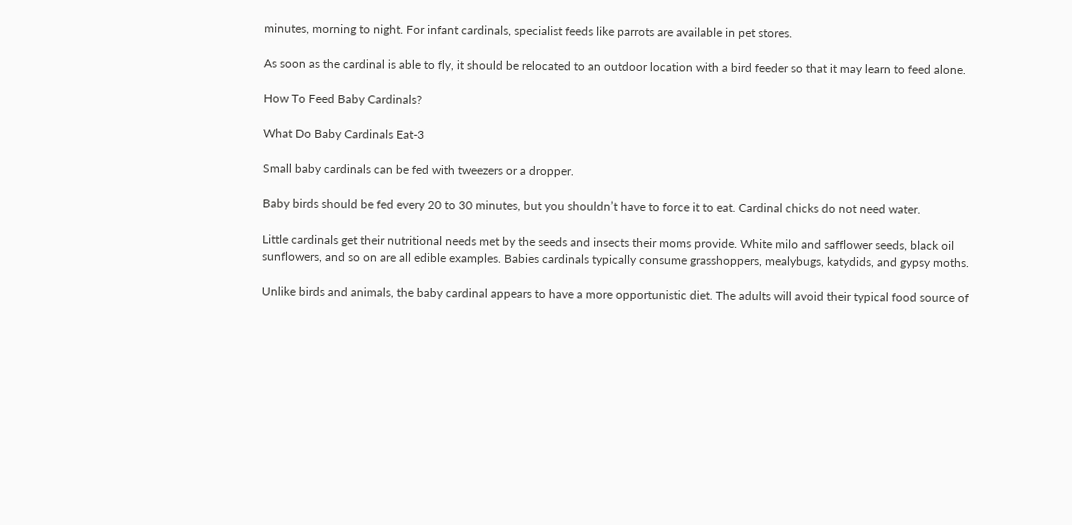minutes, morning to night. For infant cardinals, specialist feeds like parrots are available in pet stores.

As soon as the cardinal is able to fly, it should be relocated to an outdoor location with a bird feeder so that it may learn to feed alone.

How To Feed Baby Cardinals?

What Do Baby Cardinals Eat-3

Small baby cardinals can be fed with tweezers or a dropper.

Baby birds should be fed every 20 to 30 minutes, but you shouldn’t have to force it to eat. Cardinal chicks do not need water.

Little cardinals get their nutritional needs met by the seeds and insects their moms provide. White milo and safflower seeds, black oil sunflowers, and so on are all edible examples. Babies cardinals typically consume grasshoppers, mealybugs, katydids, and gypsy moths.

Unlike birds and animals, the baby cardinal appears to have a more opportunistic diet. The adults will avoid their typical food source of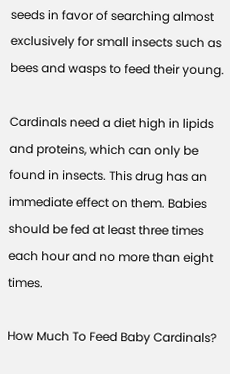seeds in favor of searching almost exclusively for small insects such as bees and wasps to feed their young.

Cardinals need a diet high in lipids and proteins, which can only be found in insects. This drug has an immediate effect on them. Babies should be fed at least three times each hour and no more than eight times.

How Much To Feed Baby Cardinals?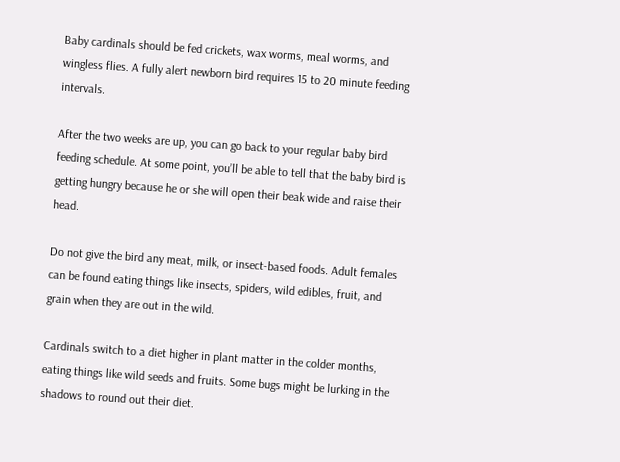Baby cardinals should be fed crickets, wax worms, meal worms, and wingless flies. A fully alert newborn bird requires 15 to 20 minute feeding intervals.

After the two weeks are up, you can go back to your regular baby bird feeding schedule. At some point, you’ll be able to tell that the baby bird is getting hungry because he or she will open their beak wide and raise their head.

Do not give the bird any meat, milk, or insect-based foods. Adult females can be found eating things like insects, spiders, wild edibles, fruit, and grain when they are out in the wild.

Cardinals switch to a diet higher in plant matter in the colder months, eating things like wild seeds and fruits. Some bugs might be lurking in the shadows to round out their diet.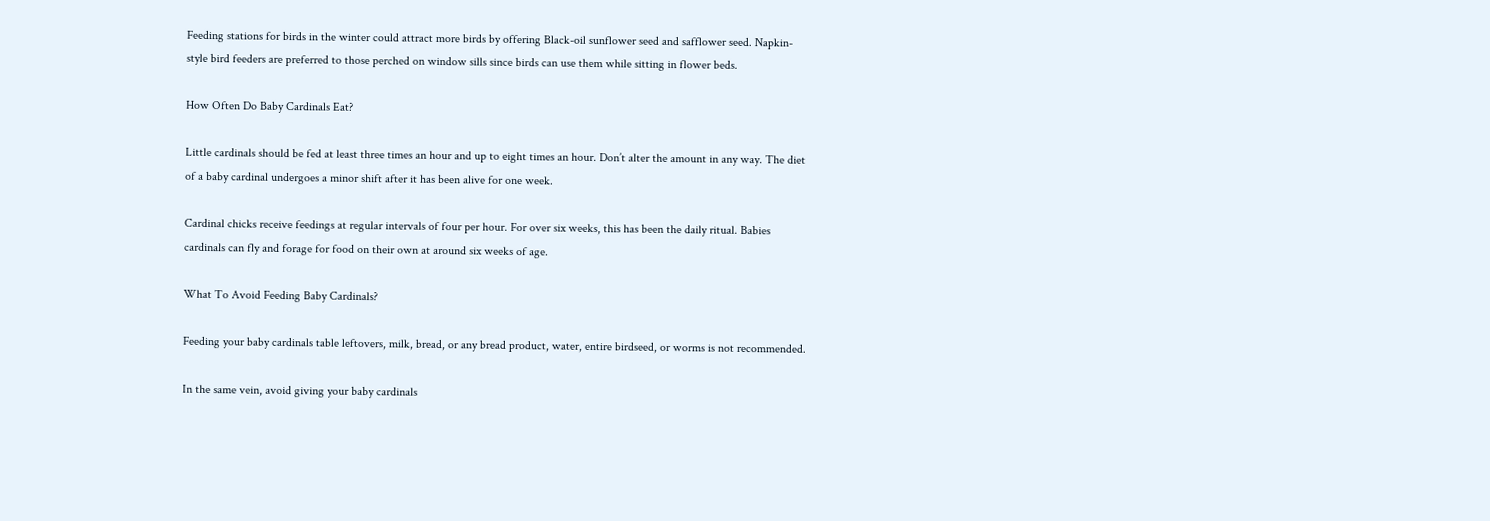Feeding stations for birds in the winter could attract more birds by offering Black-oil sunflower seed and safflower seed. Napkin-style bird feeders are preferred to those perched on window sills since birds can use them while sitting in flower beds.

How Often Do Baby Cardinals Eat?

Little cardinals should be fed at least three times an hour and up to eight times an hour. Don’t alter the amount in any way. The diet of a baby cardinal undergoes a minor shift after it has been alive for one week.

Cardinal chicks receive feedings at regular intervals of four per hour. For over six weeks, this has been the daily ritual. Babies cardinals can fly and forage for food on their own at around six weeks of age.

What To Avoid Feeding Baby Cardinals?

Feeding your baby cardinals table leftovers, milk, bread, or any bread product, water, entire birdseed, or worms is not recommended.

In the same vein, avoid giving your baby cardinals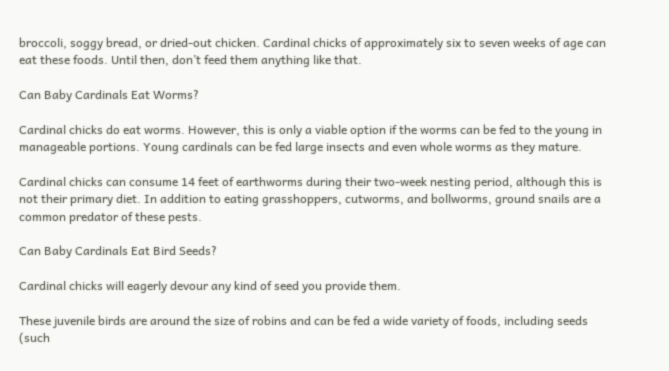broccoli, soggy bread, or dried-out chicken. Cardinal chicks of approximately six to seven weeks of age can eat these foods. Until then, don’t feed them anything like that.

Can Baby Cardinals Eat Worms?

Cardinal chicks do eat worms. However, this is only a viable option if the worms can be fed to the young in manageable portions. Young cardinals can be fed large insects and even whole worms as they mature.

Cardinal chicks can consume 14 feet of earthworms during their two-week nesting period, although this is not their primary diet. In addition to eating grasshoppers, cutworms, and bollworms, ground snails are a common predator of these pests.

Can Baby Cardinals Eat Bird Seeds?

Cardinal chicks will eagerly devour any kind of seed you provide them.

These juvenile birds are around the size of robins and can be fed a wide variety of foods, including seeds (such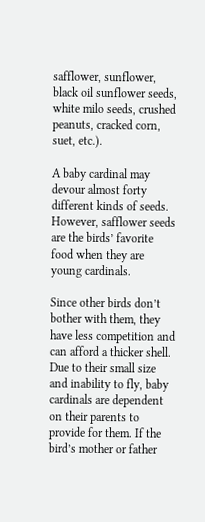safflower, sunflower, black oil sunflower seeds, white milo seeds, crushed peanuts, cracked corn, suet, etc.).

A baby cardinal may devour almost forty different kinds of seeds. However, safflower seeds are the birds’ favorite food when they are young cardinals.

Since other birds don’t bother with them, they have less competition and can afford a thicker shell. Due to their small size and inability to fly, baby cardinals are dependent on their parents to provide for them. If the bird’s mother or father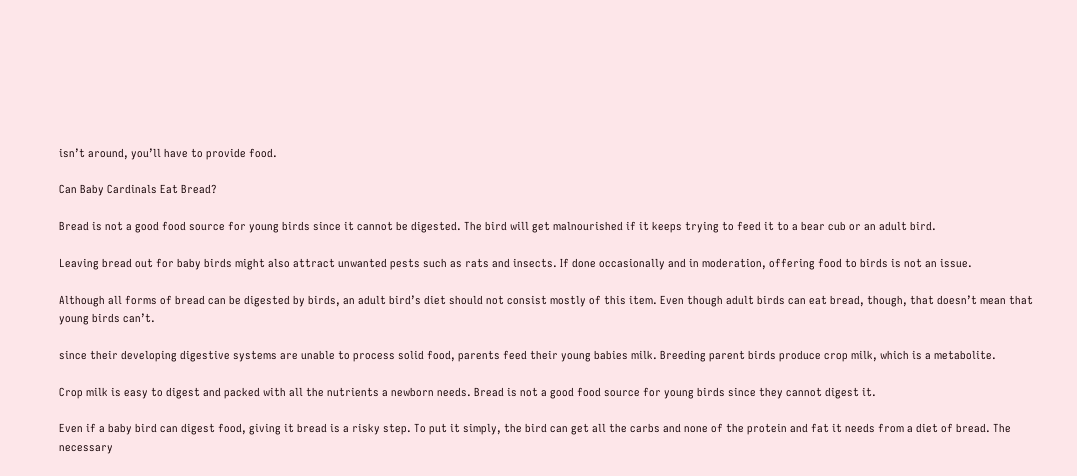isn’t around, you’ll have to provide food.

Can Baby Cardinals Eat Bread?

Bread is not a good food source for young birds since it cannot be digested. The bird will get malnourished if it keeps trying to feed it to a bear cub or an adult bird.

Leaving bread out for baby birds might also attract unwanted pests such as rats and insects. If done occasionally and in moderation, offering food to birds is not an issue.

Although all forms of bread can be digested by birds, an adult bird’s diet should not consist mostly of this item. Even though adult birds can eat bread, though, that doesn’t mean that young birds can’t.

since their developing digestive systems are unable to process solid food, parents feed their young babies milk. Breeding parent birds produce crop milk, which is a metabolite.

Crop milk is easy to digest and packed with all the nutrients a newborn needs. Bread is not a good food source for young birds since they cannot digest it.

Even if a baby bird can digest food, giving it bread is a risky step. To put it simply, the bird can get all the carbs and none of the protein and fat it needs from a diet of bread. The necessary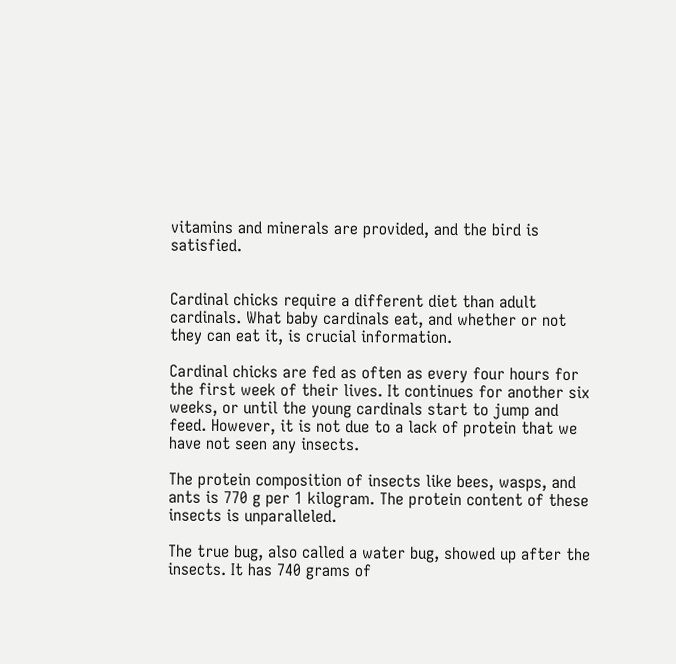vitamins and minerals are provided, and the bird is satisfied.


Cardinal chicks require a different diet than adult cardinals. What baby cardinals eat, and whether or not they can eat it, is crucial information.

Cardinal chicks are fed as often as every four hours for the first week of their lives. It continues for another six weeks, or until the young cardinals start to jump and feed. However, it is not due to a lack of protein that we have not seen any insects.

The protein composition of insects like bees, wasps, and ants is 770 g per 1 kilogram. The protein content of these insects is unparalleled.

The true bug, also called a water bug, showed up after the insects. It has 740 grams of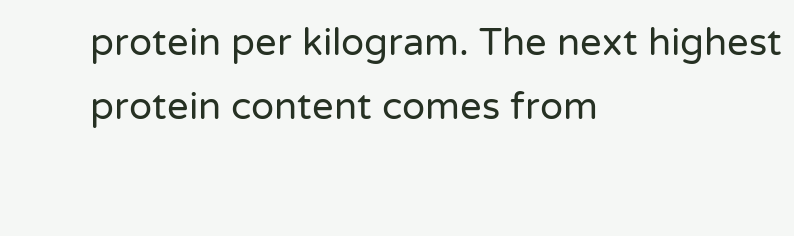protein per kilogram. The next highest protein content comes from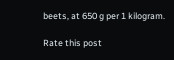beets, at 650 g per 1 kilogram.

Rate this post